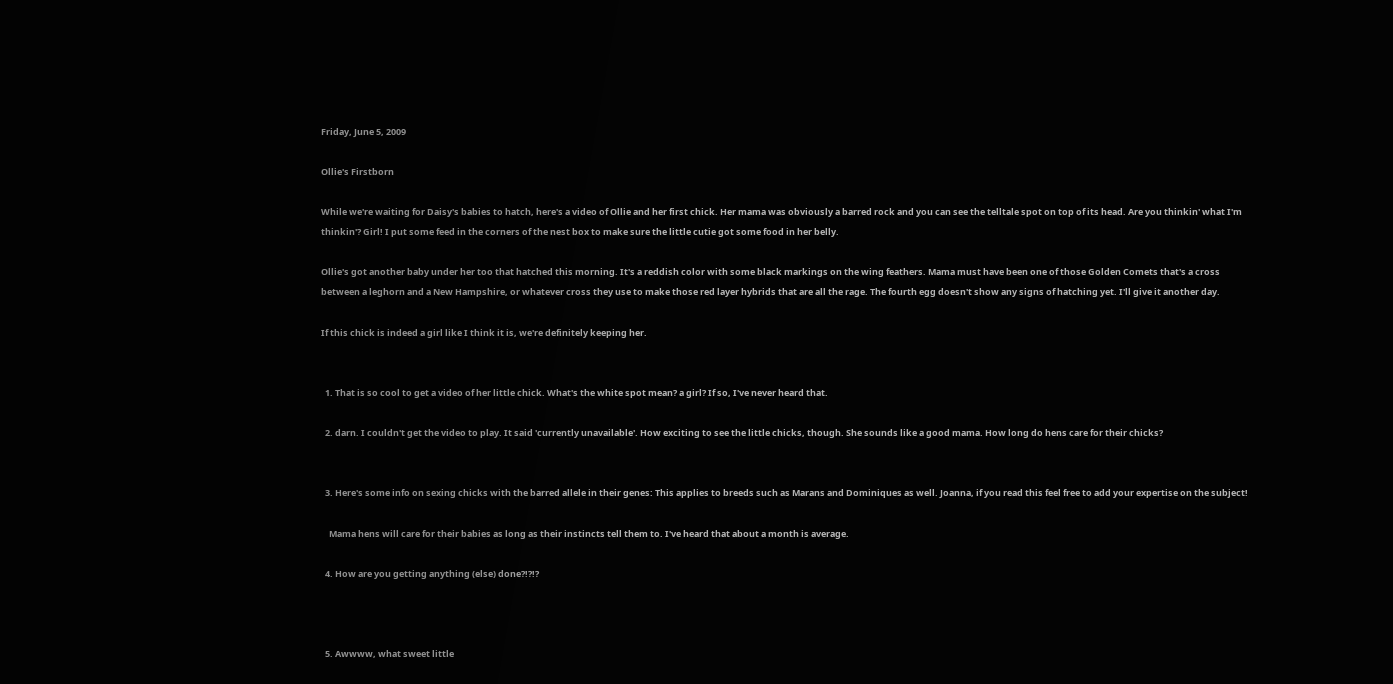Friday, June 5, 2009

Ollie's Firstborn

While we're waiting for Daisy's babies to hatch, here's a video of Ollie and her first chick. Her mama was obviously a barred rock and you can see the telltale spot on top of its head. Are you thinkin' what I'm thinkin'? Girl! I put some feed in the corners of the nest box to make sure the little cutie got some food in her belly.

Ollie's got another baby under her too that hatched this morning. It's a reddish color with some black markings on the wing feathers. Mama must have been one of those Golden Comets that's a cross between a leghorn and a New Hampshire, or whatever cross they use to make those red layer hybrids that are all the rage. The fourth egg doesn't show any signs of hatching yet. I'll give it another day.

If this chick is indeed a girl like I think it is, we're definitely keeping her.


  1. That is so cool to get a video of her little chick. What's the white spot mean? a girl? If so, I've never heard that.

  2. darn. I couldn't get the video to play. It said 'currently unavailable'. How exciting to see the little chicks, though. She sounds like a good mama. How long do hens care for their chicks?


  3. Here's some info on sexing chicks with the barred allele in their genes: This applies to breeds such as Marans and Dominiques as well. Joanna, if you read this feel free to add your expertise on the subject!

    Mama hens will care for their babies as long as their instincts tell them to. I've heard that about a month is average.

  4. How are you getting anything (else) done?!?!?



  5. Awwww, what sweet little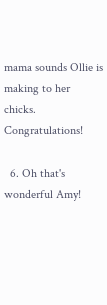mama sounds Ollie is making to her chicks. Congratulations!

  6. Oh that's wonderful Amy!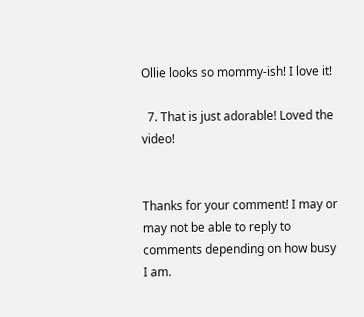Ollie looks so mommy-ish! I love it!

  7. That is just adorable! Loved the video!


Thanks for your comment! I may or may not be able to reply to comments depending on how busy I am.